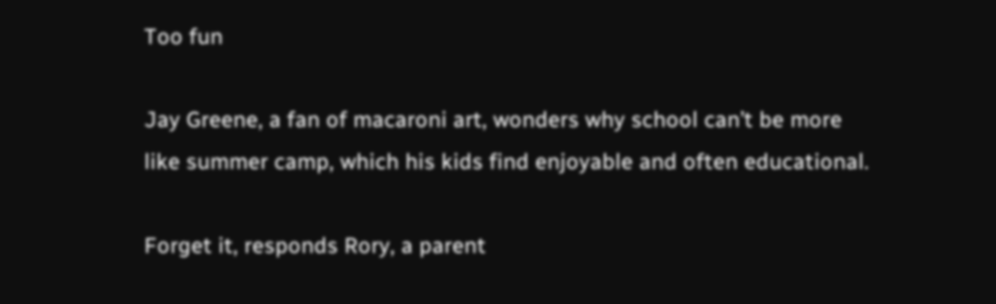Too fun

Jay Greene, a fan of macaroni art, wonders why school can’t be more like summer camp, which his kids find enjoyable and often educational.

Forget it, responds Rory, a parent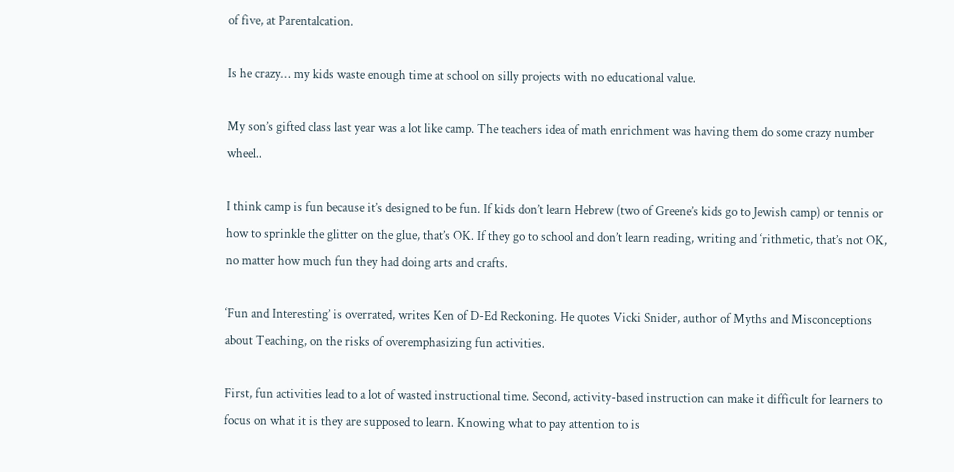of five, at Parentalcation.

Is he crazy… my kids waste enough time at school on silly projects with no educational value.

My son’s gifted class last year was a lot like camp. The teachers idea of math enrichment was having them do some crazy number wheel..

I think camp is fun because it’s designed to be fun. If kids don’t learn Hebrew (two of Greene’s kids go to Jewish camp) or tennis or how to sprinkle the glitter on the glue, that’s OK. If they go to school and don’t learn reading, writing and ‘rithmetic, that’s not OK, no matter how much fun they had doing arts and crafts.

‘Fun and Interesting’ is overrated, writes Ken of D-Ed Reckoning. He quotes Vicki Snider, author of Myths and Misconceptions about Teaching, on the risks of overemphasizing fun activities.

First, fun activities lead to a lot of wasted instructional time. Second, activity-based instruction can make it difficult for learners to focus on what it is they are supposed to learn. Knowing what to pay attention to is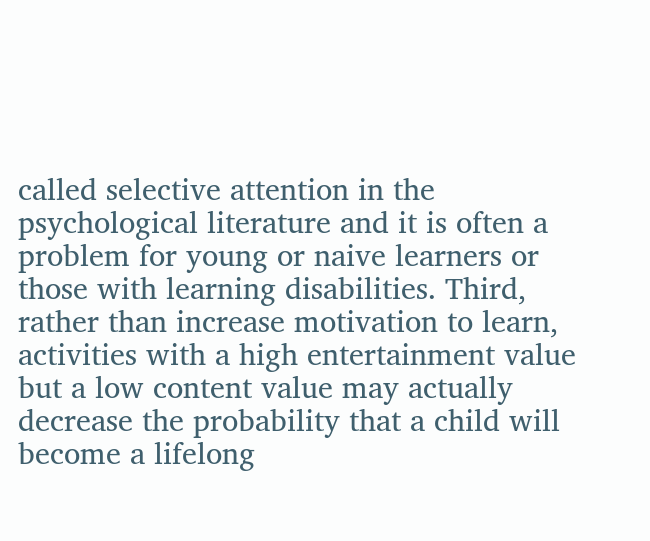called selective attention in the psychological literature and it is often a problem for young or naive learners or those with learning disabilities. Third, rather than increase motivation to learn, activities with a high entertainment value but a low content value may actually decrease the probability that a child will become a lifelong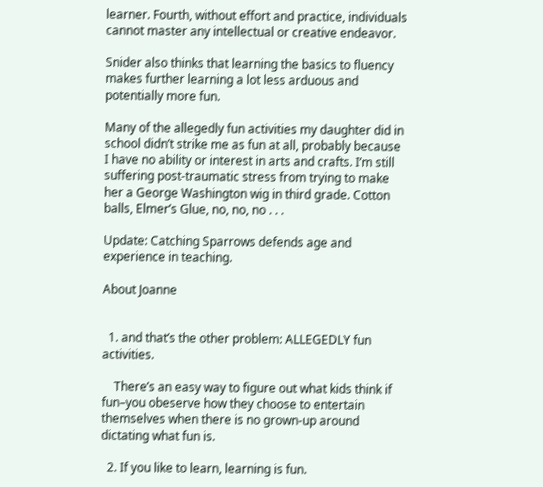learner. Fourth, without effort and practice, individuals cannot master any intellectual or creative endeavor.

Snider also thinks that learning the basics to fluency makes further learning a lot less arduous and potentially more fun.

Many of the allegedly fun activities my daughter did in school didn’t strike me as fun at all, probably because I have no ability or interest in arts and crafts. I’m still suffering post-traumatic stress from trying to make her a George Washington wig in third grade. Cotton balls, Elmer’s Glue, no, no, no . . .

Update: Catching Sparrows defends age and experience in teaching.

About Joanne


  1. and that’s the other problem: ALLEGEDLY fun activities.

    There’s an easy way to figure out what kids think if fun–you obeserve how they choose to entertain themselves when there is no grown-up around dictating what fun is.

  2. If you like to learn, learning is fun.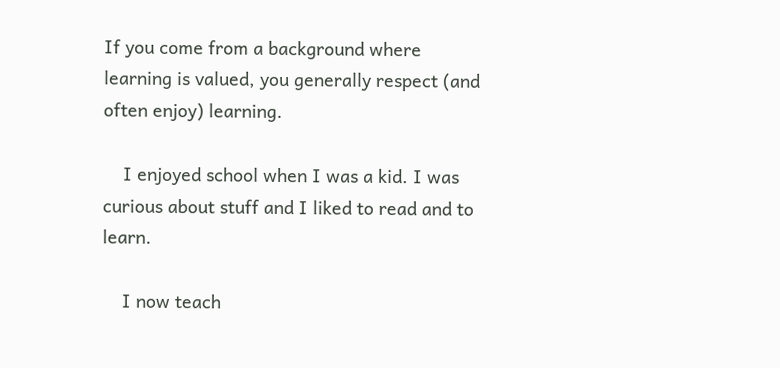If you come from a background where learning is valued, you generally respect (and often enjoy) learning.

    I enjoyed school when I was a kid. I was curious about stuff and I liked to read and to learn.

    I now teach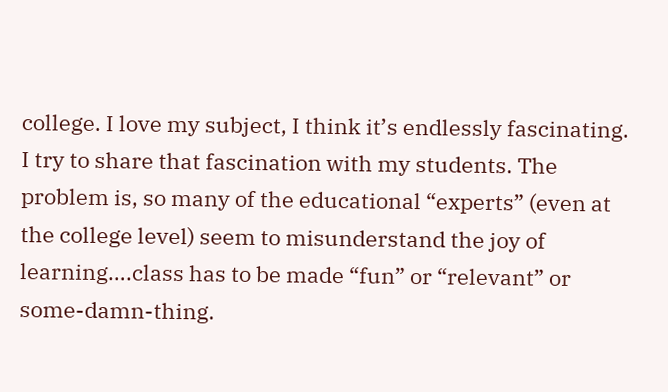college. I love my subject, I think it’s endlessly fascinating. I try to share that fascination with my students. The problem is, so many of the educational “experts” (even at the college level) seem to misunderstand the joy of learning….class has to be made “fun” or “relevant” or some-damn-thing.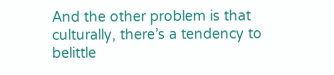And the other problem is that culturally, there’s a tendency to belittle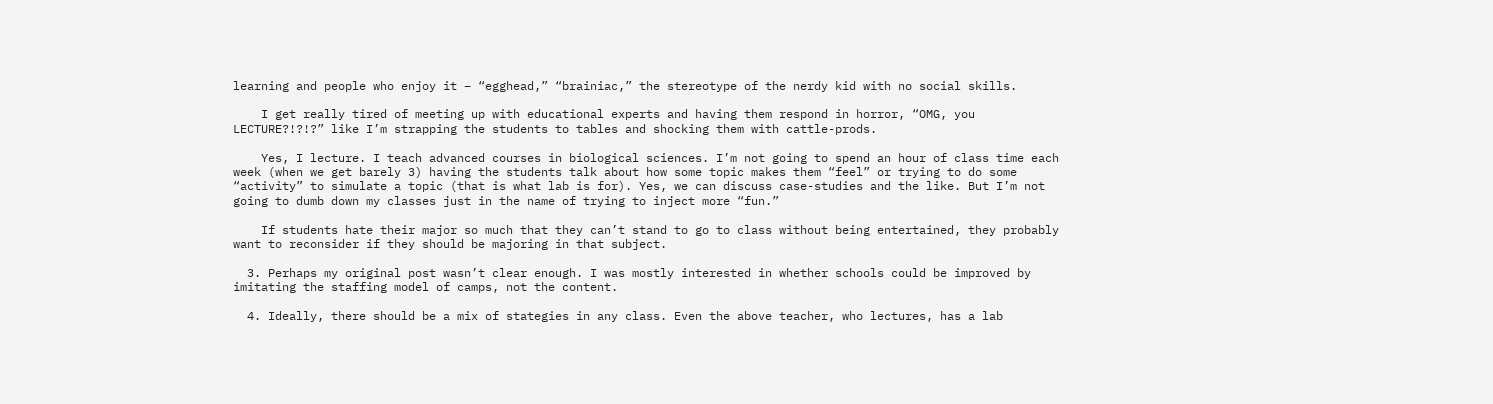learning and people who enjoy it – “egghead,” “brainiac,” the stereotype of the nerdy kid with no social skills.

    I get really tired of meeting up with educational experts and having them respond in horror, “OMG, you LECTURE?!?!?” like I’m strapping the students to tables and shocking them with cattle-prods.

    Yes, I lecture. I teach advanced courses in biological sciences. I’m not going to spend an hour of class time each week (when we get barely 3) having the students talk about how some topic makes them “feel” or trying to do some “activity” to simulate a topic (that is what lab is for). Yes, we can discuss case-studies and the like. But I’m not going to dumb down my classes just in the name of trying to inject more “fun.”

    If students hate their major so much that they can’t stand to go to class without being entertained, they probably want to reconsider if they should be majoring in that subject.

  3. Perhaps my original post wasn’t clear enough. I was mostly interested in whether schools could be improved by imitating the staffing model of camps, not the content.

  4. Ideally, there should be a mix of stategies in any class. Even the above teacher, who lectures, has a lab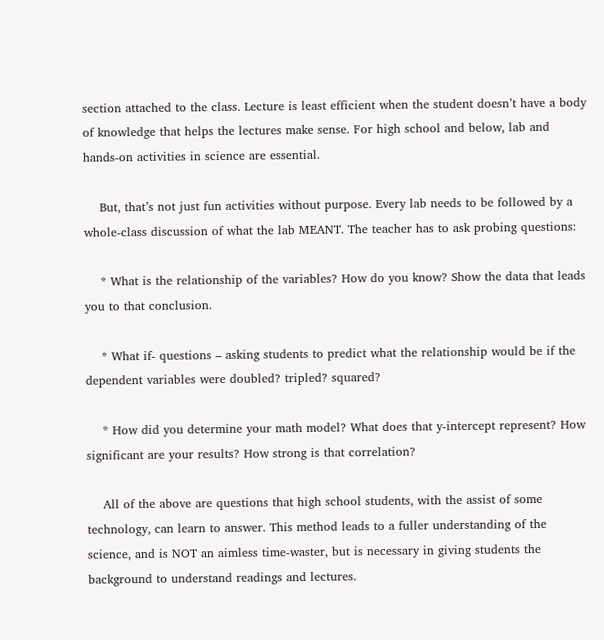section attached to the class. Lecture is least efficient when the student doesn’t have a body of knowledge that helps the lectures make sense. For high school and below, lab and hands-on activities in science are essential.

    But, that’s not just fun activities without purpose. Every lab needs to be followed by a whole-class discussion of what the lab MEANT. The teacher has to ask probing questions:

    * What is the relationship of the variables? How do you know? Show the data that leads you to that conclusion.

    * What if- questions – asking students to predict what the relationship would be if the dependent variables were doubled? tripled? squared?

    * How did you determine your math model? What does that y-intercept represent? How significant are your results? How strong is that correlation?

    All of the above are questions that high school students, with the assist of some technology, can learn to answer. This method leads to a fuller understanding of the science, and is NOT an aimless time-waster, but is necessary in giving students the background to understand readings and lectures.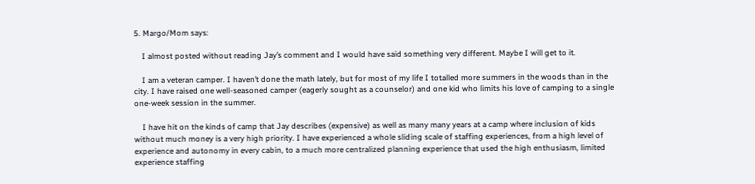5. Margo/Mom says:

    I almost posted without reading Jay’s comment and I would have said something very different. Maybe I will get to it.

    I am a veteran camper. I haven’t done the math lately, but for most of my life I totalled more summers in the woods than in the city. I have raised one well-seasoned camper (eagerly sought as a counselor) and one kid who limits his love of camping to a single one-week session in the summer.

    I have hit on the kinds of camp that Jay describes (expensive) as well as many many years at a camp where inclusion of kids without much money is a very high priority. I have experienced a whole sliding scale of staffing experiences, from a high level of experience and autonomy in every cabin, to a much more centralized planning experience that used the high enthusiasm, limited experience staffing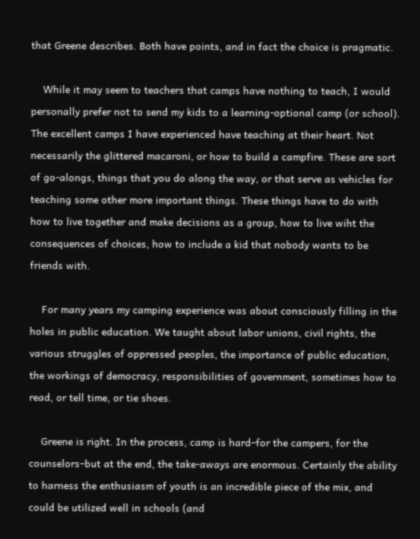that Greene describes. Both have points, and in fact the choice is pragmatic.

    While it may seem to teachers that camps have nothing to teach, I would personally prefer not to send my kids to a learning-optional camp (or school). The excellent camps I have experienced have teaching at their heart. Not necessarily the glittered macaroni, or how to build a campfire. These are sort of go-alongs, things that you do along the way, or that serve as vehicles for teaching some other more important things. These things have to do with how to live together and make decisions as a group, how to live wiht the consequences of choices, how to include a kid that nobody wants to be friends with.

    For many years my camping experience was about consciously filling in the holes in public education. We taught about labor unions, civil rights, the various struggles of oppressed peoples, the importance of public education, the workings of democracy, responsibilities of government, sometimes how to read, or tell time, or tie shoes.

    Greene is right. In the process, camp is hard–for the campers, for the counselors–but at the end, the take-aways are enormous. Certainly the ability to harness the enthusiasm of youth is an incredible piece of the mix, and could be utilized well in schools (and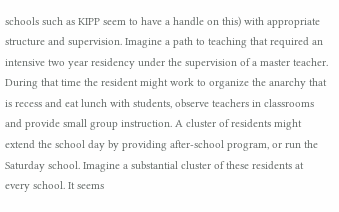schools such as KIPP seem to have a handle on this) with appropriate structure and supervision. Imagine a path to teaching that required an intensive two year residency under the supervision of a master teacher. During that time the resident might work to organize the anarchy that is recess and eat lunch with students, observe teachers in classrooms and provide small group instruction. A cluster of residents might extend the school day by providing after-school program, or run the Saturday school. Imagine a substantial cluster of these residents at every school. It seems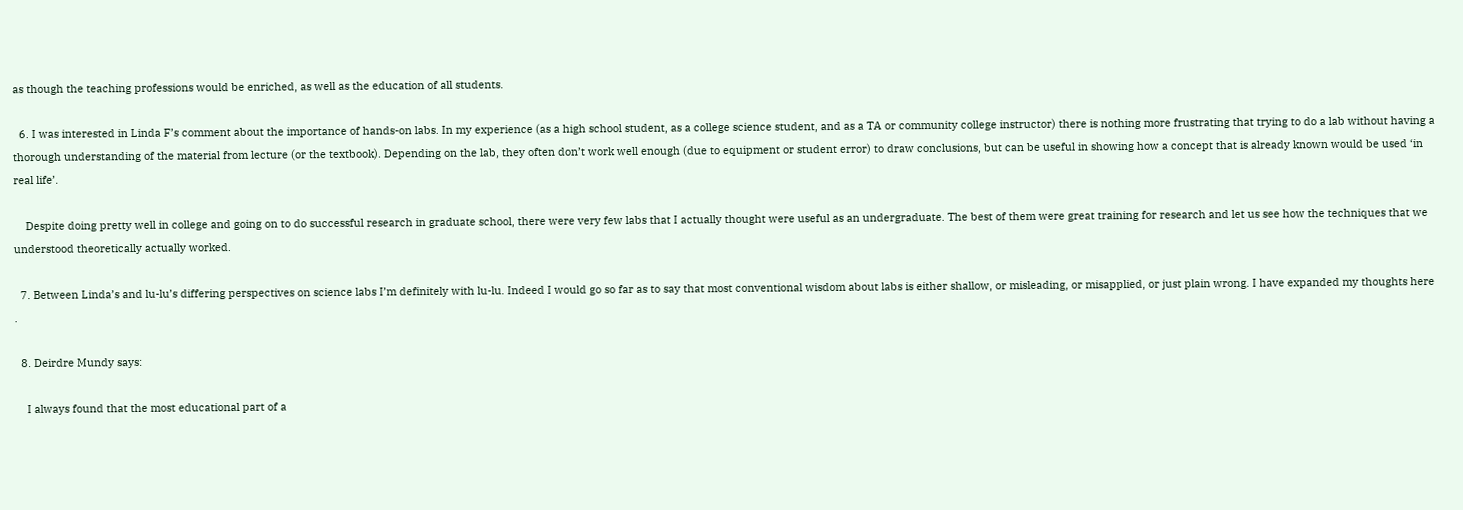as though the teaching professions would be enriched, as well as the education of all students.

  6. I was interested in Linda F’s comment about the importance of hands-on labs. In my experience (as a high school student, as a college science student, and as a TA or community college instructor) there is nothing more frustrating that trying to do a lab without having a thorough understanding of the material from lecture (or the textbook). Depending on the lab, they often don’t work well enough (due to equipment or student error) to draw conclusions, but can be useful in showing how a concept that is already known would be used ‘in real life’.

    Despite doing pretty well in college and going on to do successful research in graduate school, there were very few labs that I actually thought were useful as an undergraduate. The best of them were great training for research and let us see how the techniques that we understood theoretically actually worked.

  7. Between Linda’s and lu-lu’s differing perspectives on science labs I’m definitely with lu-lu. Indeed I would go so far as to say that most conventional wisdom about labs is either shallow, or misleading, or misapplied, or just plain wrong. I have expanded my thoughts here .

  8. Deirdre Mundy says:

    I always found that the most educational part of a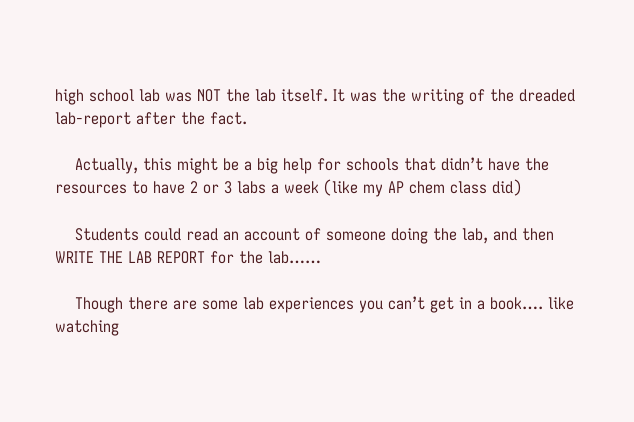high school lab was NOT the lab itself. It was the writing of the dreaded lab-report after the fact.

    Actually, this might be a big help for schools that didn’t have the resources to have 2 or 3 labs a week (like my AP chem class did)

    Students could read an account of someone doing the lab, and then WRITE THE LAB REPORT for the lab……

    Though there are some lab experiences you can’t get in a book…. like watching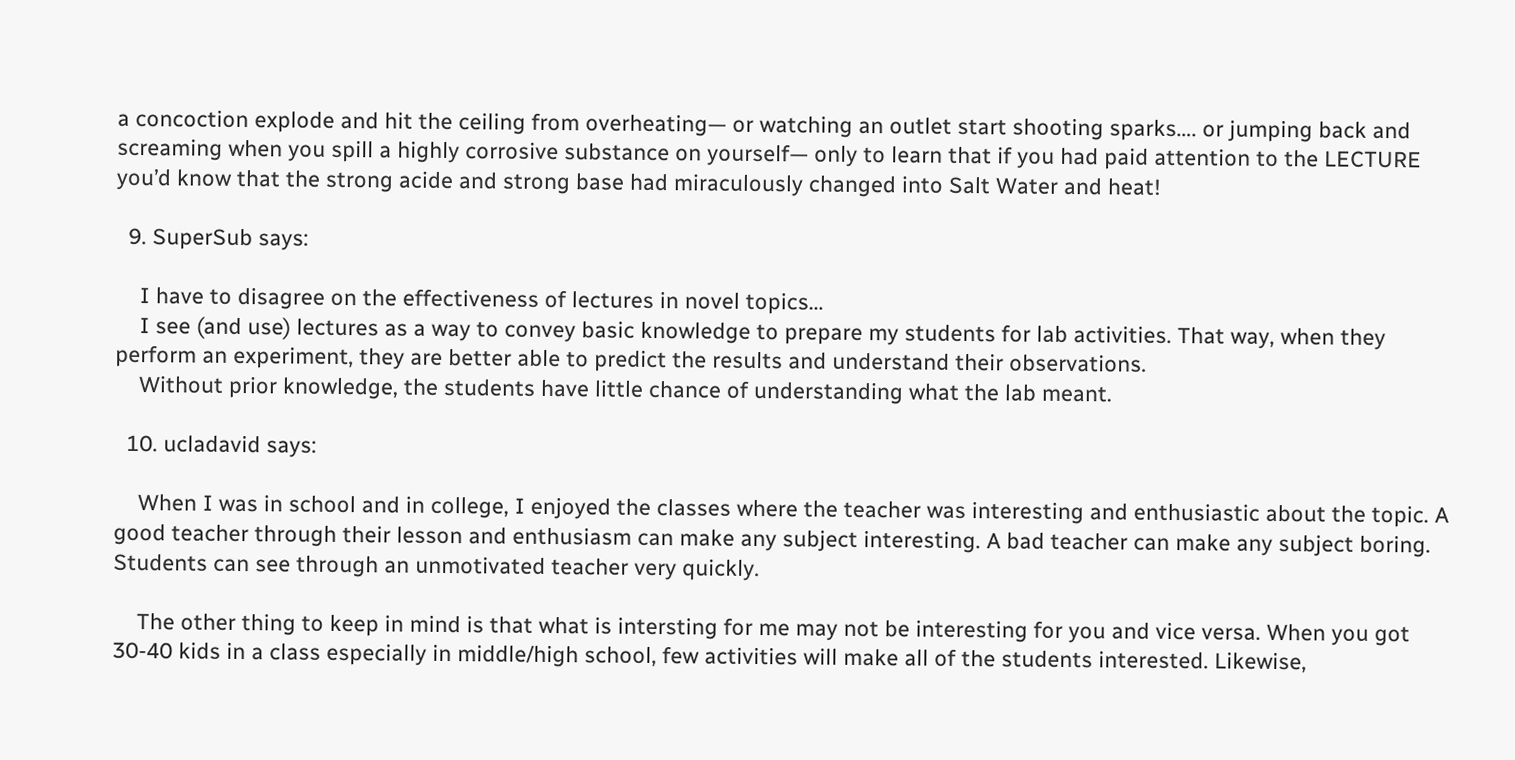a concoction explode and hit the ceiling from overheating— or watching an outlet start shooting sparks…. or jumping back and screaming when you spill a highly corrosive substance on yourself— only to learn that if you had paid attention to the LECTURE you’d know that the strong acide and strong base had miraculously changed into Salt Water and heat!

  9. SuperSub says:

    I have to disagree on the effectiveness of lectures in novel topics…
    I see (and use) lectures as a way to convey basic knowledge to prepare my students for lab activities. That way, when they perform an experiment, they are better able to predict the results and understand their observations.
    Without prior knowledge, the students have little chance of understanding what the lab meant.

  10. ucladavid says:

    When I was in school and in college, I enjoyed the classes where the teacher was interesting and enthusiastic about the topic. A good teacher through their lesson and enthusiasm can make any subject interesting. A bad teacher can make any subject boring. Students can see through an unmotivated teacher very quickly.

    The other thing to keep in mind is that what is intersting for me may not be interesting for you and vice versa. When you got 30-40 kids in a class especially in middle/high school, few activities will make all of the students interested. Likewise,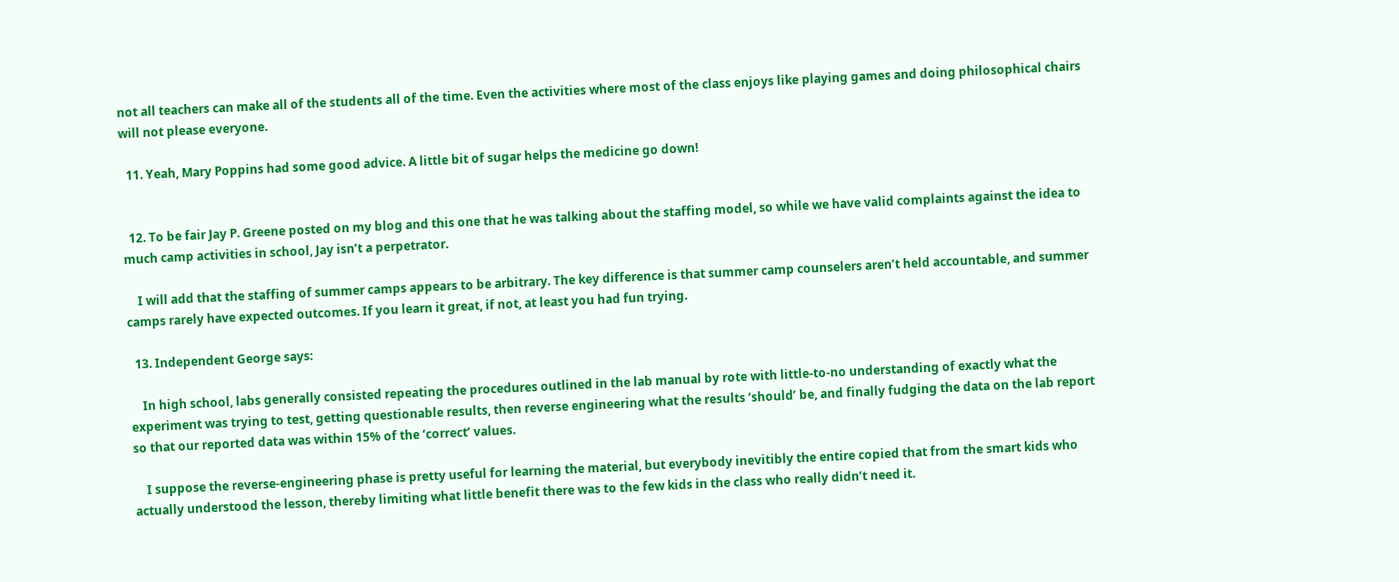not all teachers can make all of the students all of the time. Even the activities where most of the class enjoys like playing games and doing philosophical chairs will not please everyone.

  11. Yeah, Mary Poppins had some good advice. A little bit of sugar helps the medicine go down!


  12. To be fair Jay P. Greene posted on my blog and this one that he was talking about the staffing model, so while we have valid complaints against the idea to much camp activities in school, Jay isn’t a perpetrator.

    I will add that the staffing of summer camps appears to be arbitrary. The key difference is that summer camp counselers aren’t held accountable, and summer camps rarely have expected outcomes. If you learn it great, if not, at least you had fun trying.

  13. Independent George says:

    In high school, labs generally consisted repeating the procedures outlined in the lab manual by rote with little-to-no understanding of exactly what the experiment was trying to test, getting questionable results, then reverse engineering what the results ‘should’ be, and finally fudging the data on the lab report so that our reported data was within 15% of the ‘correct’ values.

    I suppose the reverse-engineering phase is pretty useful for learning the material, but everybody inevitibly the entire copied that from the smart kids who actually understood the lesson, thereby limiting what little benefit there was to the few kids in the class who really didn’t need it.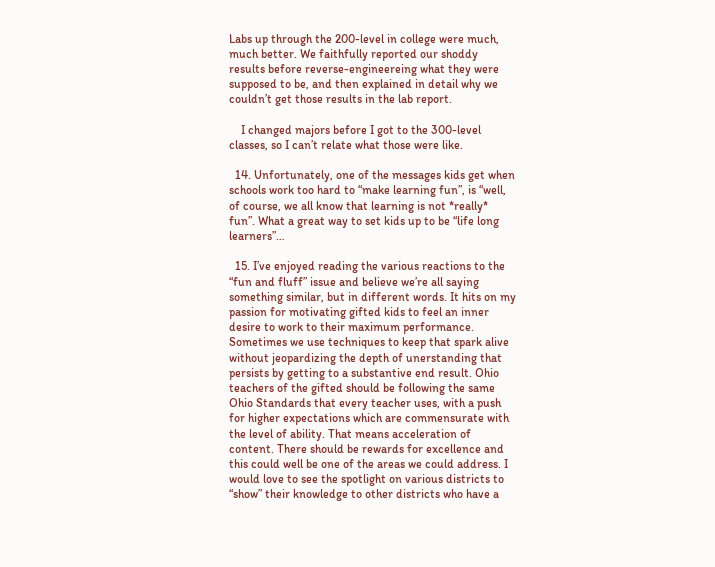Labs up through the 200-level in college were much, much better. We faithfully reported our shoddy results before reverse-engineereing what they were supposed to be, and then explained in detail why we couldn’t get those results in the lab report.

    I changed majors before I got to the 300-level classes, so I can’t relate what those were like.

  14. Unfortunately, one of the messages kids get when schools work too hard to “make learning fun”, is “well, of course, we all know that learning is not *really* fun”. What a great way to set kids up to be “life long learners”…

  15. I’ve enjoyed reading the various reactions to the “fun and fluff” issue and believe we’re all saying something similar, but in different words. It hits on my passion for motivating gifted kids to feel an inner desire to work to their maximum performance. Sometimes we use techniques to keep that spark alive without jeopardizing the depth of unerstanding that persists by getting to a substantive end result. Ohio teachers of the gifted should be following the same Ohio Standards that every teacher uses, with a push for higher expectations which are commensurate with the level of ability. That means acceleration of content. There should be rewards for excellence and this could well be one of the areas we could address. I would love to see the spotlight on various districts to “show” their knowledge to other districts who have a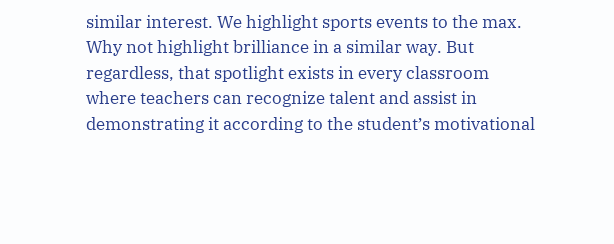similar interest. We highlight sports events to the max. Why not highlight brilliance in a similar way. But regardless, that spotlight exists in every classroom where teachers can recognize talent and assist in demonstrating it according to the student’s motivational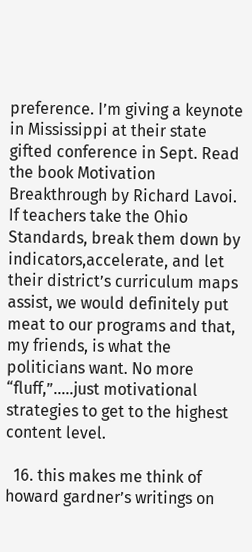preference. I’m giving a keynote in Mississippi at their state gifted conference in Sept. Read the book Motivation Breakthrough by Richard Lavoi. If teachers take the Ohio Standards, break them down by indicators,accelerate, and let their district’s curriculum maps assist, we would definitely put meat to our programs and that, my friends, is what the politicians want. No more “fluff,”…..just motivational strategies to get to the highest content level.

  16. this makes me think of howard gardner’s writings on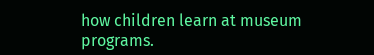how children learn at museum programs.